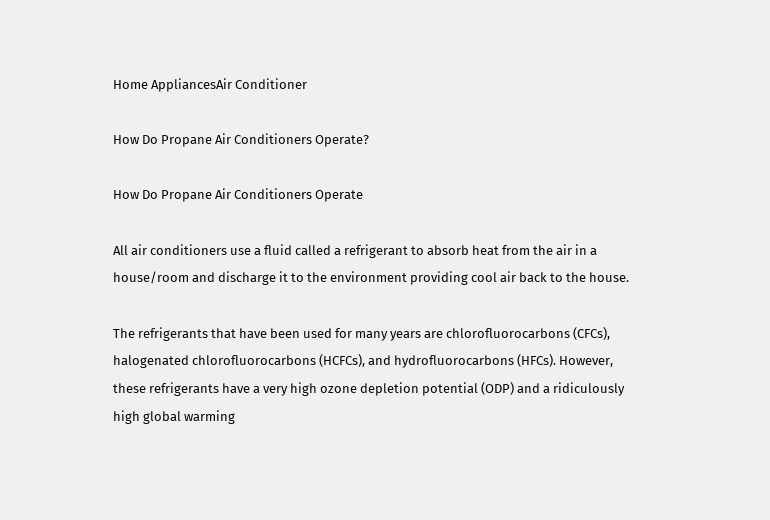Home AppliancesAir Conditioner

How Do Propane Air Conditioners Operate?

How Do Propane Air Conditioners Operate

All air conditioners use a fluid called a refrigerant to absorb heat from the air in a house/room and discharge it to the environment providing cool air back to the house.

The refrigerants that have been used for many years are chlorofluorocarbons (CFCs), halogenated chlorofluorocarbons (HCFCs), and hydrofluorocarbons (HFCs). However, these refrigerants have a very high ozone depletion potential (ODP) and a ridiculously high global warming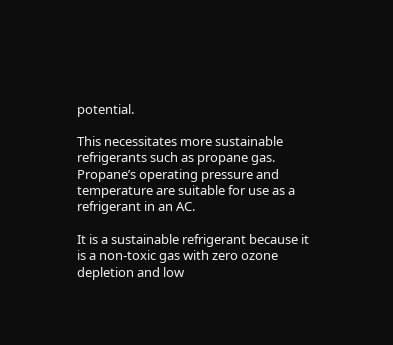potential.

This necessitates more sustainable refrigerants such as propane gas. Propane’s operating pressure and temperature are suitable for use as a refrigerant in an AC.

It is a sustainable refrigerant because it is a non-toxic gas with zero ozone depletion and low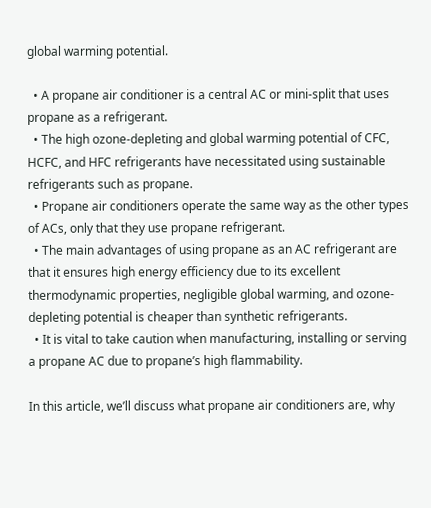global warming potential.

  • A propane air conditioner is a central AC or mini-split that uses propane as a refrigerant.
  • The high ozone-depleting and global warming potential of CFC, HCFC, and HFC refrigerants have necessitated using sustainable refrigerants such as propane.
  • Propane air conditioners operate the same way as the other types of ACs, only that they use propane refrigerant.
  • The main advantages of using propane as an AC refrigerant are that it ensures high energy efficiency due to its excellent thermodynamic properties, negligible global warming, and ozone-depleting potential is cheaper than synthetic refrigerants.
  • It is vital to take caution when manufacturing, installing or serving a propane AC due to propane’s high flammability.

In this article, we’ll discuss what propane air conditioners are, why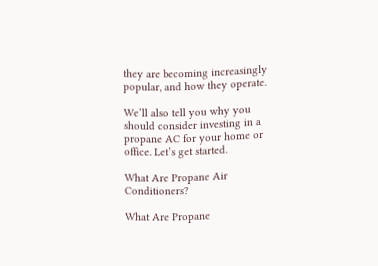they are becoming increasingly popular, and how they operate.

We’ll also tell you why you should consider investing in a propane AC for your home or office. Let’s get started.

What Are Propane Air Conditioners?

What Are Propane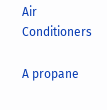Air Conditioners

A propane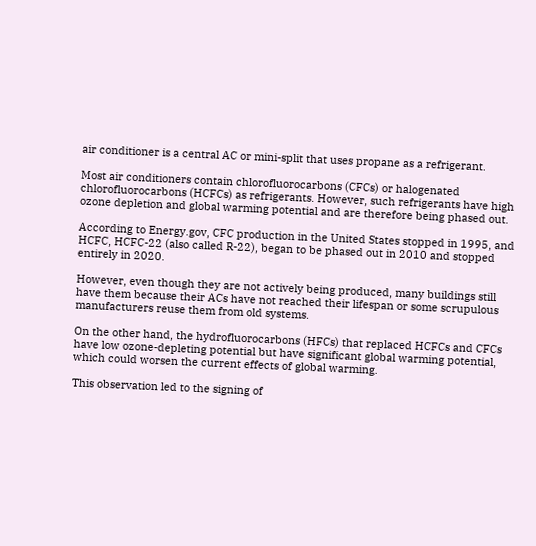air conditioner is a central AC or mini-split that uses propane as a refrigerant.

Most air conditioners contain chlorofluorocarbons (CFCs) or halogenated chlorofluorocarbons (HCFCs) as refrigerants. However, such refrigerants have high ozone depletion and global warming potential and are therefore being phased out.

According to Energy.gov, CFC production in the United States stopped in 1995, and HCFC, HCFC-22 (also called R-22), began to be phased out in 2010 and stopped entirely in 2020.

However, even though they are not actively being produced, many buildings still have them because their ACs have not reached their lifespan or some scrupulous manufacturers reuse them from old systems.

On the other hand, the hydrofluorocarbons (HFCs) that replaced HCFCs and CFCs have low ozone-depleting potential but have significant global warming potential, which could worsen the current effects of global warming.

This observation led to the signing of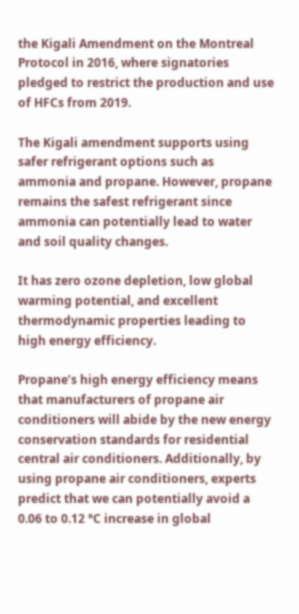the Kigali Amendment on the Montreal Protocol in 2016, where signatories pledged to restrict the production and use of HFCs from 2019.

The Kigali amendment supports using safer refrigerant options such as ammonia and propane. However, propane remains the safest refrigerant since ammonia can potentially lead to water and soil quality changes.

It has zero ozone depletion, low global warming potential, and excellent thermodynamic properties leading to high energy efficiency.

Propane’s high energy efficiency means that manufacturers of propane air conditioners will abide by the new energy conservation standards for residential central air conditioners. Additionally, by using propane air conditioners, experts predict that we can potentially avoid a 0.06 to 0.12 °C increase in global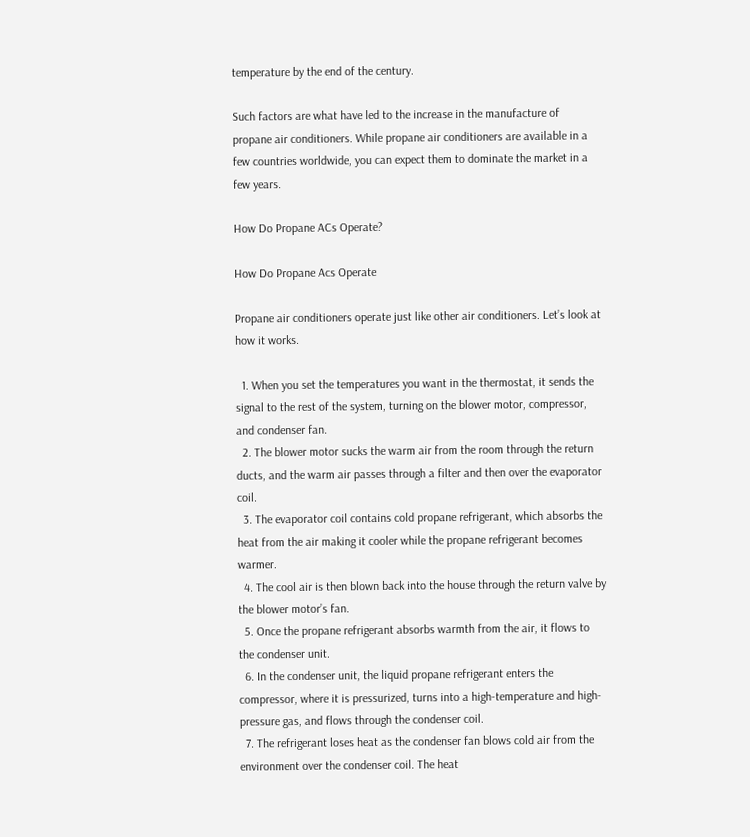temperature by the end of the century.

Such factors are what have led to the increase in the manufacture of propane air conditioners. While propane air conditioners are available in a few countries worldwide, you can expect them to dominate the market in a few years.

How Do Propane ACs Operate?

How Do Propane Acs Operate

Propane air conditioners operate just like other air conditioners. Let’s look at how it works.

  1. When you set the temperatures you want in the thermostat, it sends the signal to the rest of the system, turning on the blower motor, compressor, and condenser fan.
  2. The blower motor sucks the warm air from the room through the return ducts, and the warm air passes through a filter and then over the evaporator coil.
  3. The evaporator coil contains cold propane refrigerant, which absorbs the heat from the air making it cooler while the propane refrigerant becomes warmer.
  4. The cool air is then blown back into the house through the return valve by the blower motor’s fan.
  5. Once the propane refrigerant absorbs warmth from the air, it flows to the condenser unit.
  6. In the condenser unit, the liquid propane refrigerant enters the compressor, where it is pressurized, turns into a high-temperature and high-pressure gas, and flows through the condenser coil.
  7. The refrigerant loses heat as the condenser fan blows cold air from the environment over the condenser coil. The heat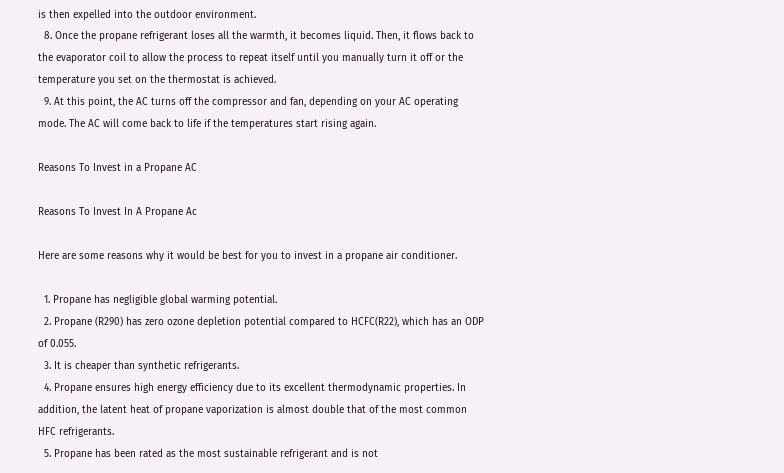is then expelled into the outdoor environment.
  8. Once the propane refrigerant loses all the warmth, it becomes liquid. Then, it flows back to the evaporator coil to allow the process to repeat itself until you manually turn it off or the temperature you set on the thermostat is achieved.
  9. At this point, the AC turns off the compressor and fan, depending on your AC operating mode. The AC will come back to life if the temperatures start rising again.

Reasons To Invest in a Propane AC

Reasons To Invest In A Propane Ac

Here are some reasons why it would be best for you to invest in a propane air conditioner.

  1. Propane has negligible global warming potential.
  2. Propane (R290) has zero ozone depletion potential compared to HCFC(R22), which has an ODP of 0.055.
  3. It is cheaper than synthetic refrigerants.
  4. Propane ensures high energy efficiency due to its excellent thermodynamic properties. In addition, the latent heat of propane vaporization is almost double that of the most common HFC refrigerants.
  5. Propane has been rated as the most sustainable refrigerant and is not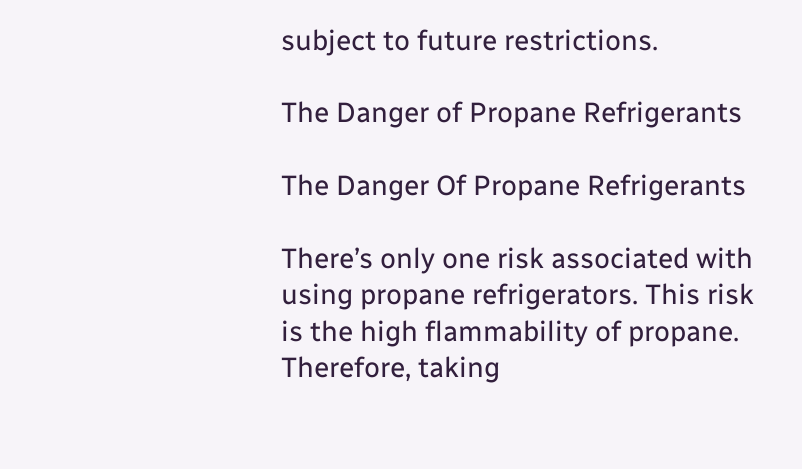subject to future restrictions.

The Danger of Propane Refrigerants

The Danger Of Propane Refrigerants

There’s only one risk associated with using propane refrigerators. This risk is the high flammability of propane. Therefore, taking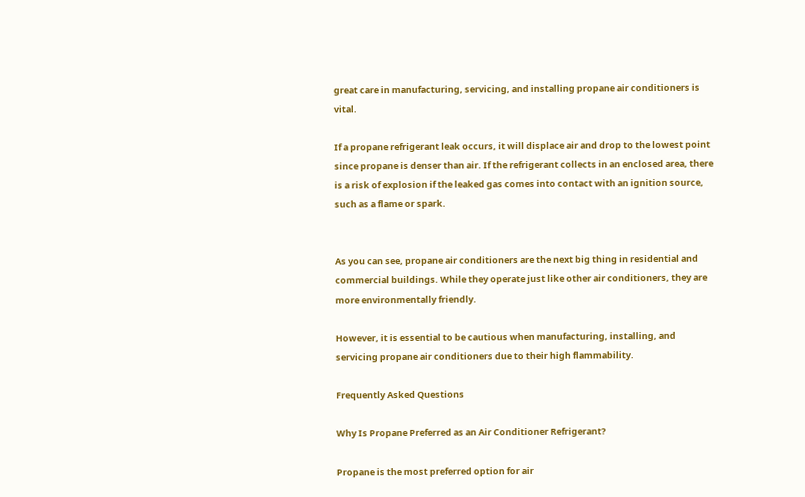great care in manufacturing, servicing, and installing propane air conditioners is vital.

If a propane refrigerant leak occurs, it will displace air and drop to the lowest point since propane is denser than air. If the refrigerant collects in an enclosed area, there is a risk of explosion if the leaked gas comes into contact with an ignition source, such as a flame or spark.


As you can see, propane air conditioners are the next big thing in residential and commercial buildings. While they operate just like other air conditioners, they are more environmentally friendly.

However, it is essential to be cautious when manufacturing, installing, and servicing propane air conditioners due to their high flammability.

Frequently Asked Questions

Why Is Propane Preferred as an Air Conditioner Refrigerant?

Propane is the most preferred option for air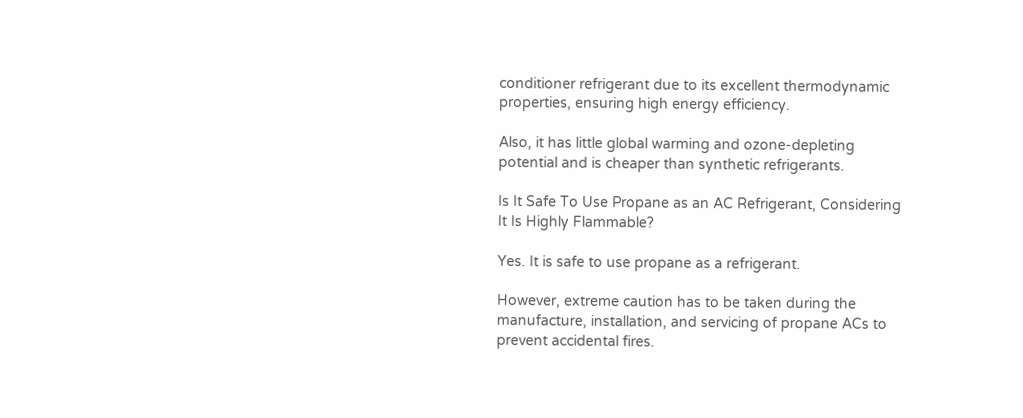conditioner refrigerant due to its excellent thermodynamic properties, ensuring high energy efficiency.

Also, it has little global warming and ozone-depleting potential and is cheaper than synthetic refrigerants.

Is It Safe To Use Propane as an AC Refrigerant, Considering It Is Highly Flammable?

Yes. It is safe to use propane as a refrigerant.

However, extreme caution has to be taken during the manufacture, installation, and servicing of propane ACs to prevent accidental fires.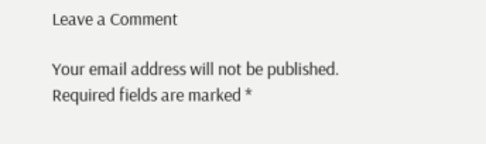Leave a Comment

Your email address will not be published. Required fields are marked *